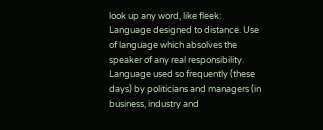look up any word, like fleek:
Language designed to distance. Use of language which absolves the speaker of any real responsibility. Language used so frequently (these days) by politicians and managers (in business, industry and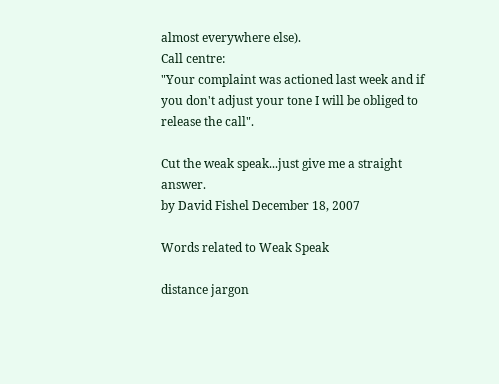almost everywhere else).
Call centre:
"Your complaint was actioned last week and if you don't adjust your tone I will be obliged to release the call".

Cut the weak speak...just give me a straight answer.
by David Fishel December 18, 2007

Words related to Weak Speak

distance jargon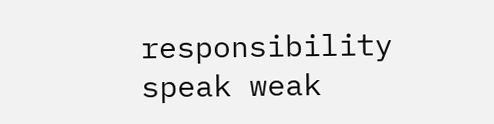responsibility speak weak